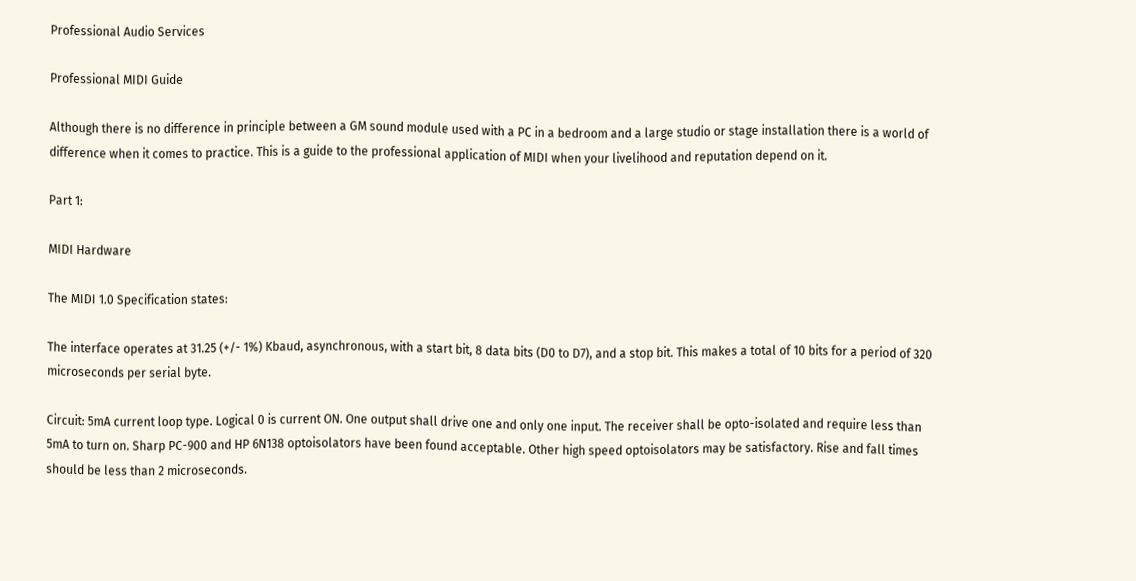Professional Audio Services

Professional MIDI Guide

Although there is no difference in principle between a GM sound module used with a PC in a bedroom and a large studio or stage installation there is a world of difference when it comes to practice. This is a guide to the professional application of MIDI when your livelihood and reputation depend on it.

Part 1:

MIDI Hardware

The MIDI 1.0 Specification states:

The interface operates at 31.25 (+/- 1%) Kbaud, asynchronous, with a start bit, 8 data bits (D0 to D7), and a stop bit. This makes a total of 10 bits for a period of 320 microseconds per serial byte.

Circuit: 5mA current loop type. Logical 0 is current ON. One output shall drive one and only one input. The receiver shall be opto-isolated and require less than 5mA to turn on. Sharp PC-900 and HP 6N138 optoisolators have been found acceptable. Other high speed optoisolators may be satisfactory. Rise and fall times should be less than 2 microseconds.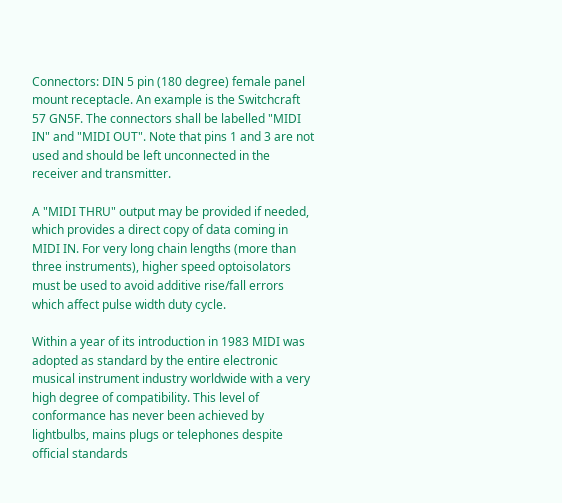Connectors: DIN 5 pin (180 degree) female panel mount receptacle. An example is the Switchcraft 57 GN5F. The connectors shall be labelled "MIDI IN" and "MIDI OUT". Note that pins 1 and 3 are not used and should be left unconnected in the receiver and transmitter.

A "MIDI THRU" output may be provided if needed, which provides a direct copy of data coming in MIDI IN. For very long chain lengths (more than three instruments), higher speed optoisolators must be used to avoid additive rise/fall errors which affect pulse width duty cycle.

Within a year of its introduction in 1983 MIDI was adopted as standard by the entire electronic musical instrument industry worldwide with a very high degree of compatibility. This level of conformance has never been achieved by lightbulbs, mains plugs or telephones despite official standards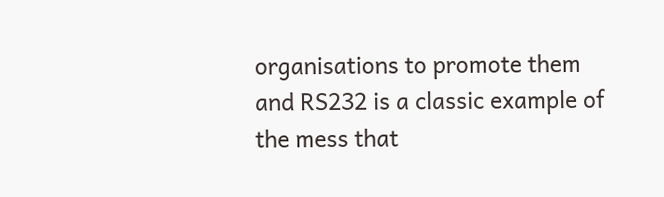organisations to promote them and RS232 is a classic example of the mess that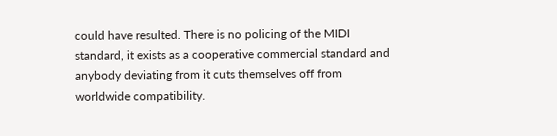could have resulted. There is no policing of the MIDI standard, it exists as a cooperative commercial standard and anybody deviating from it cuts themselves off from worldwide compatibility.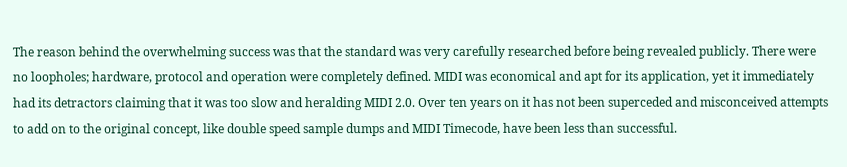The reason behind the overwhelming success was that the standard was very carefully researched before being revealed publicly. There were no loopholes; hardware, protocol and operation were completely defined. MIDI was economical and apt for its application, yet it immediately had its detractors claiming that it was too slow and heralding MIDI 2.0. Over ten years on it has not been superceded and misconceived attempts to add on to the original concept, like double speed sample dumps and MIDI Timecode, have been less than successful.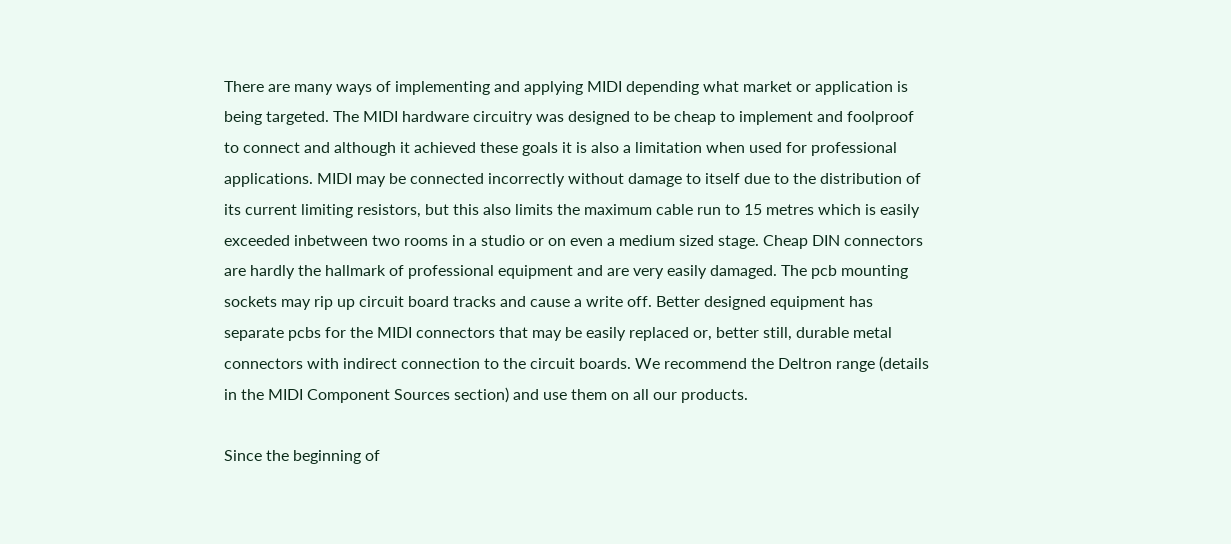There are many ways of implementing and applying MIDI depending what market or application is being targeted. The MIDI hardware circuitry was designed to be cheap to implement and foolproof to connect and although it achieved these goals it is also a limitation when used for professional applications. MIDI may be connected incorrectly without damage to itself due to the distribution of its current limiting resistors, but this also limits the maximum cable run to 15 metres which is easily exceeded inbetween two rooms in a studio or on even a medium sized stage. Cheap DIN connectors are hardly the hallmark of professional equipment and are very easily damaged. The pcb mounting sockets may rip up circuit board tracks and cause a write off. Better designed equipment has separate pcbs for the MIDI connectors that may be easily replaced or, better still, durable metal connectors with indirect connection to the circuit boards. We recommend the Deltron range (details in the MIDI Component Sources section) and use them on all our products.

Since the beginning of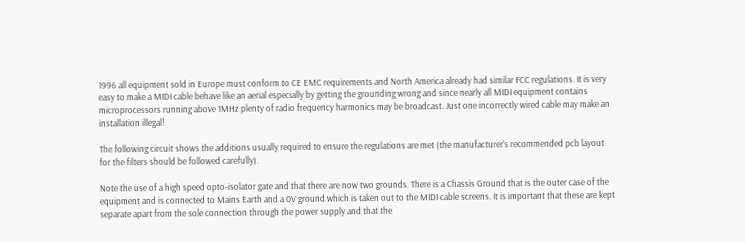1996 all equipment sold in Europe must conform to CE EMC requirements and North America already had similar FCC regulations. It is very easy to make a MIDI cable behave like an aerial especially by getting the grounding wrong and since nearly all MIDI equipment contains microprocessors running above 1MHz plenty of radio frequency harmonics may be broadcast. Just one incorrectly wired cable may make an installation illegal!

The following circuit shows the additions usually required to ensure the regulations are met (the manufacturer's recommended pcb layout for the filters should be followed carefully).

Note the use of a high speed opto-isolator gate and that there are now two grounds. There is a Chassis Ground that is the outer case of the equipment and is connected to Mains Earth and a 0V ground which is taken out to the MIDI cable screens. It is important that these are kept separate apart from the sole connection through the power supply and that the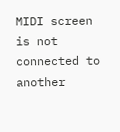MIDI screen is not connected to another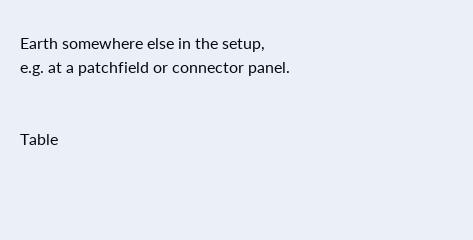Earth somewhere else in the setup, e.g. at a patchfield or connector panel.


Table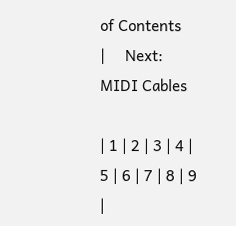of Contents     |     Next: MIDI Cables

| 1 | 2 | 3 | 4 | 5 | 6 | 7 | 8 | 9 |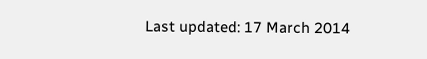Last updated: 17 March 2014